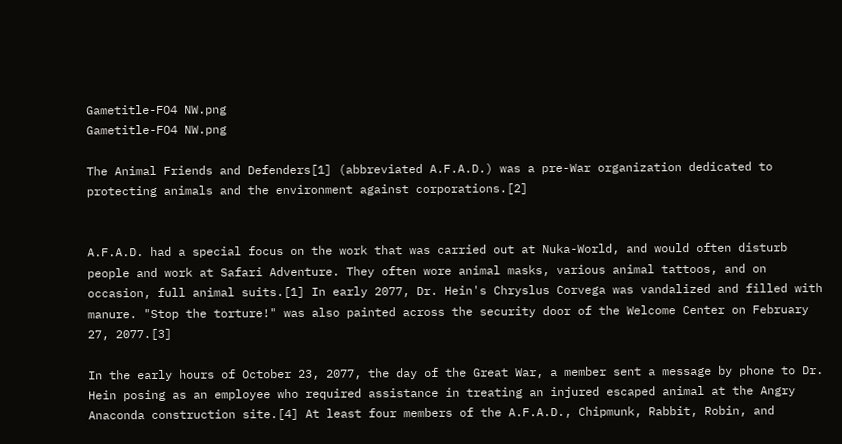Gametitle-FO4 NW.png
Gametitle-FO4 NW.png

The Animal Friends and Defenders[1] (abbreviated A.F.A.D.) was a pre-War organization dedicated to protecting animals and the environment against corporations.[2]


A.F.A.D. had a special focus on the work that was carried out at Nuka-World, and would often disturb people and work at Safari Adventure. They often wore animal masks, various animal tattoos, and on occasion, full animal suits.[1] In early 2077, Dr. Hein's Chryslus Corvega was vandalized and filled with manure. "Stop the torture!" was also painted across the security door of the Welcome Center on February 27, 2077.[3]

In the early hours of October 23, 2077, the day of the Great War, a member sent a message by phone to Dr. Hein posing as an employee who required assistance in treating an injured escaped animal at the Angry Anaconda construction site.[4] At least four members of the A.F.A.D., Chipmunk, Rabbit, Robin, and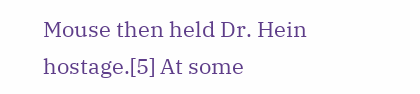Mouse then held Dr. Hein hostage.[5] At some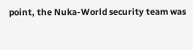point, the Nuka-World security team was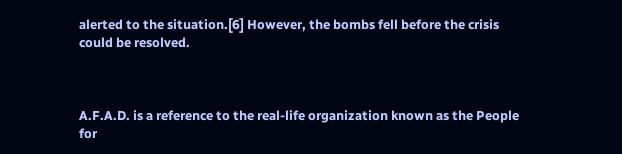alerted to the situation.[6] However, the bombs fell before the crisis could be resolved.



A.F.A.D. is a reference to the real-life organization known as the People for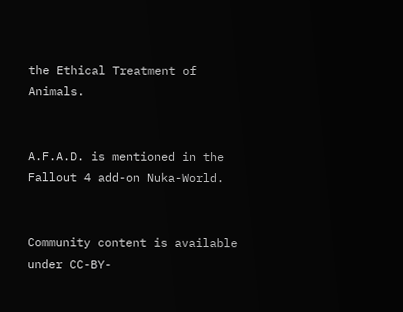the Ethical Treatment of Animals.


A.F.A.D. is mentioned in the Fallout 4 add-on Nuka-World.


Community content is available under CC-BY-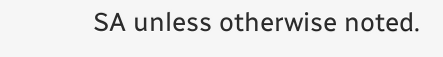SA unless otherwise noted.